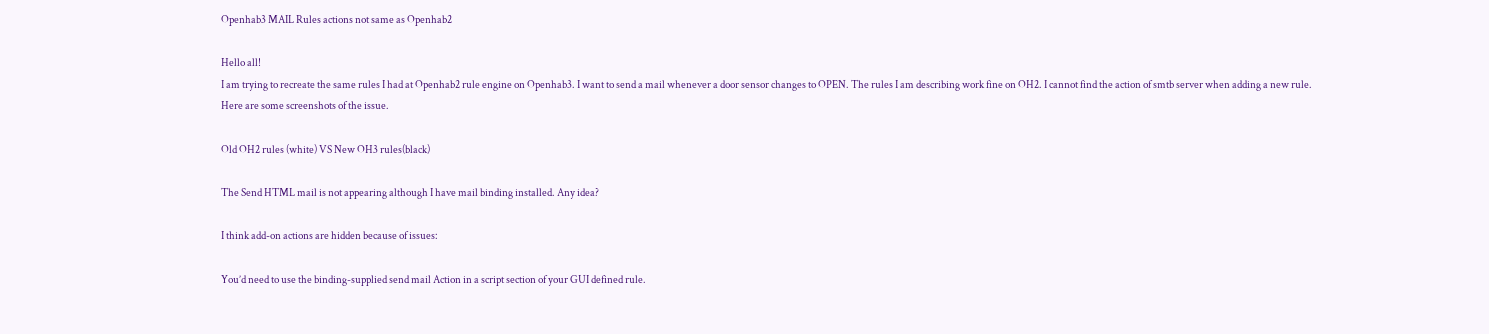Openhab3 MAIL Rules actions not same as Openhab2

Hello all!
I am trying to recreate the same rules I had at Openhab2 rule engine on Openhab3. I want to send a mail whenever a door sensor changes to OPEN. The rules I am describing work fine on OH2. I cannot find the action of smtb server when adding a new rule. Here are some screenshots of the issue.

Old OH2 rules (white) VS New OH3 rules(black)

The Send HTML mail is not appearing although I have mail binding installed. Any idea?

I think add-on actions are hidden because of issues:

You’d need to use the binding-supplied send mail Action in a script section of your GUI defined rule.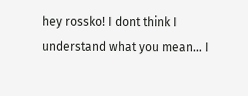hey rossko! I dont think I understand what you mean… I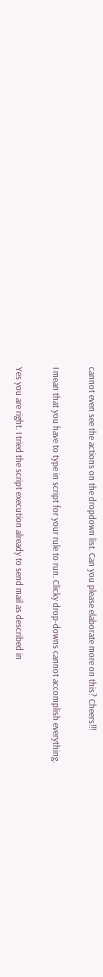cannot even see the actions on the dropdown list. Can you please elaborate more on this? Cheers!!!

I mean that you have to type in script for your rule to run. Clicky drop-downs cannot accomplish everything.

Yes you are right. I tried the script execution already to send mail as described in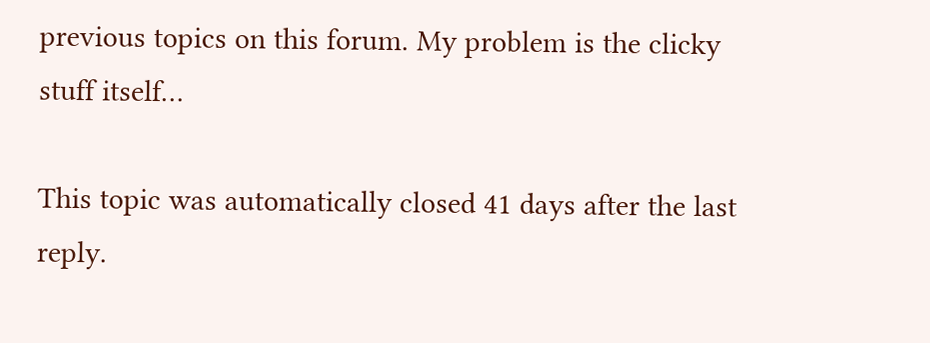previous topics on this forum. My problem is the clicky stuff itself…

This topic was automatically closed 41 days after the last reply.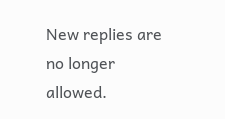New replies are no longer allowed.